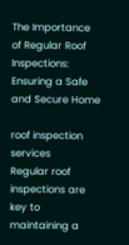The Importance of Regular Roof Inspections: Ensuring a Safe and Secure Home

roof inspection services
Regular roof inspections are key to maintaining a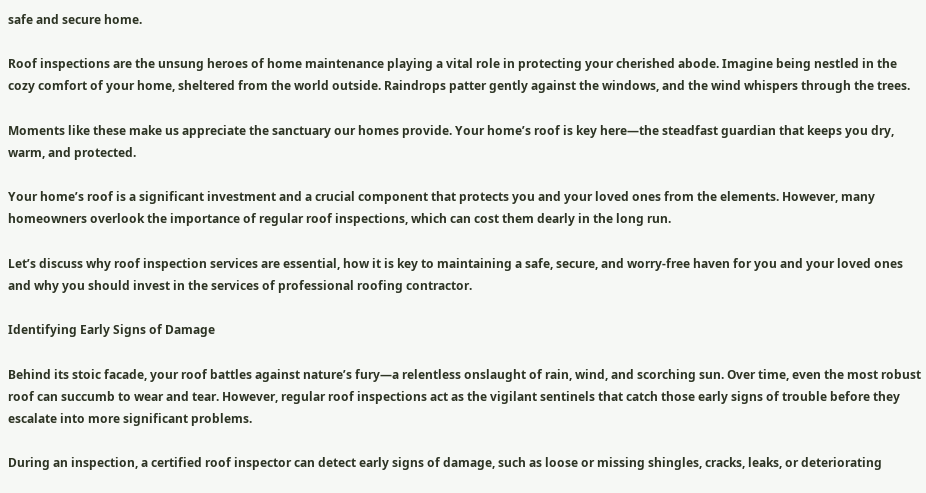safe and secure home.

Roof inspections are the unsung heroes of home maintenance playing a vital role in protecting your cherished abode. Imagine being nestled in the cozy comfort of your home, sheltered from the world outside. Raindrops patter gently against the windows, and the wind whispers through the trees.

Moments like these make us appreciate the sanctuary our homes provide. Your home’s roof is key here—the steadfast guardian that keeps you dry, warm, and protected.

Your home’s roof is a significant investment and a crucial component that protects you and your loved ones from the elements. However, many homeowners overlook the importance of regular roof inspections, which can cost them dearly in the long run.

Let’s discuss why roof inspection services are essential, how it is key to maintaining a safe, secure, and worry-free haven for you and your loved ones and why you should invest in the services of professional roofing contractor.

Identifying Early Signs of Damage

Behind its stoic facade, your roof battles against nature’s fury—a relentless onslaught of rain, wind, and scorching sun. Over time, even the most robust roof can succumb to wear and tear. However, regular roof inspections act as the vigilant sentinels that catch those early signs of trouble before they escalate into more significant problems.

During an inspection, a certified roof inspector can detect early signs of damage, such as loose or missing shingles, cracks, leaks, or deteriorating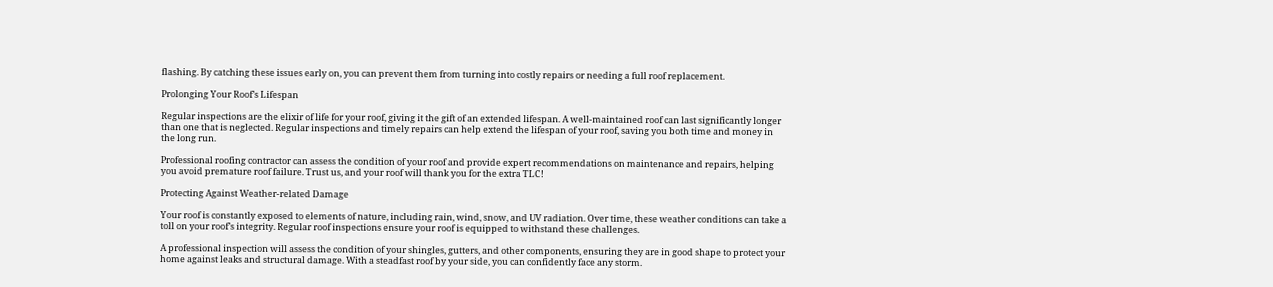flashing. By catching these issues early on, you can prevent them from turning into costly repairs or needing a full roof replacement.

Prolonging Your Roof’s Lifespan

Regular inspections are the elixir of life for your roof, giving it the gift of an extended lifespan. A well-maintained roof can last significantly longer than one that is neglected. Regular inspections and timely repairs can help extend the lifespan of your roof, saving you both time and money in the long run.

Professional roofing contractor can assess the condition of your roof and provide expert recommendations on maintenance and repairs, helping you avoid premature roof failure. Trust us, and your roof will thank you for the extra TLC!

Protecting Against Weather-related Damage

Your roof is constantly exposed to elements of nature, including rain, wind, snow, and UV radiation. Over time, these weather conditions can take a toll on your roof’s integrity. Regular roof inspections ensure your roof is equipped to withstand these challenges.

A professional inspection will assess the condition of your shingles, gutters, and other components, ensuring they are in good shape to protect your home against leaks and structural damage. With a steadfast roof by your side, you can confidently face any storm.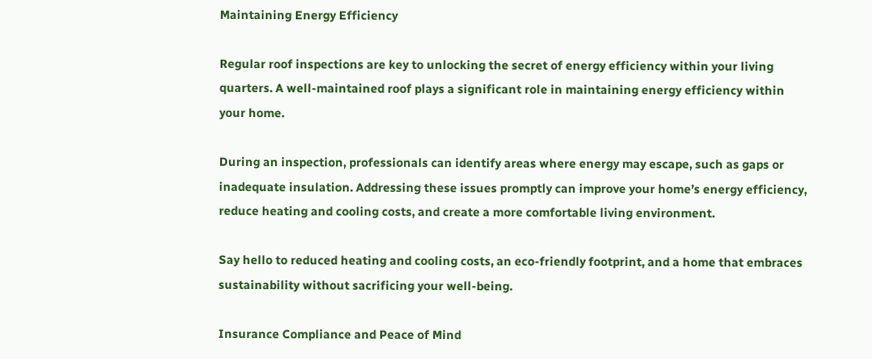Maintaining Energy Efficiency

Regular roof inspections are key to unlocking the secret of energy efficiency within your living quarters. A well-maintained roof plays a significant role in maintaining energy efficiency within your home.

During an inspection, professionals can identify areas where energy may escape, such as gaps or inadequate insulation. Addressing these issues promptly can improve your home’s energy efficiency, reduce heating and cooling costs, and create a more comfortable living environment.

Say hello to reduced heating and cooling costs, an eco-friendly footprint, and a home that embraces sustainability without sacrificing your well-being.

Insurance Compliance and Peace of Mind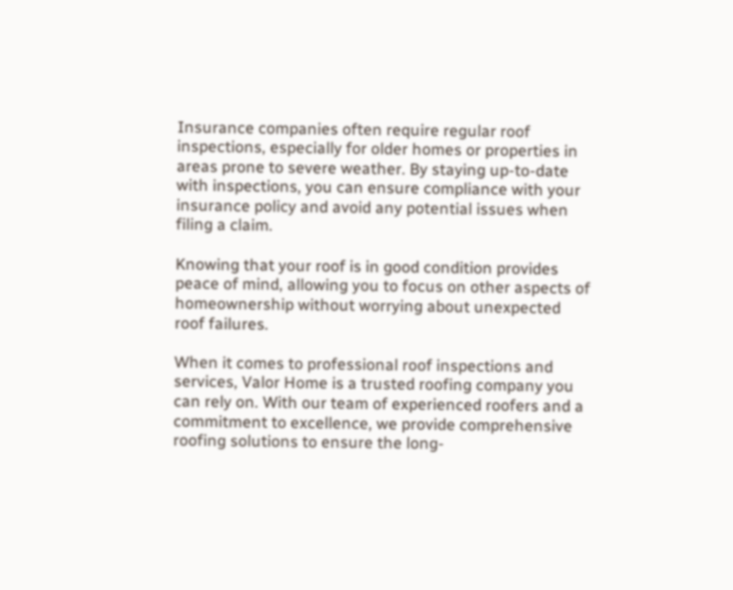Insurance companies often require regular roof inspections, especially for older homes or properties in areas prone to severe weather. By staying up-to-date with inspections, you can ensure compliance with your insurance policy and avoid any potential issues when filing a claim.

Knowing that your roof is in good condition provides peace of mind, allowing you to focus on other aspects of homeownership without worrying about unexpected roof failures.

When it comes to professional roof inspections and services, Valor Home is a trusted roofing company you can rely on. With our team of experienced roofers and a commitment to excellence, we provide comprehensive roofing solutions to ensure the long-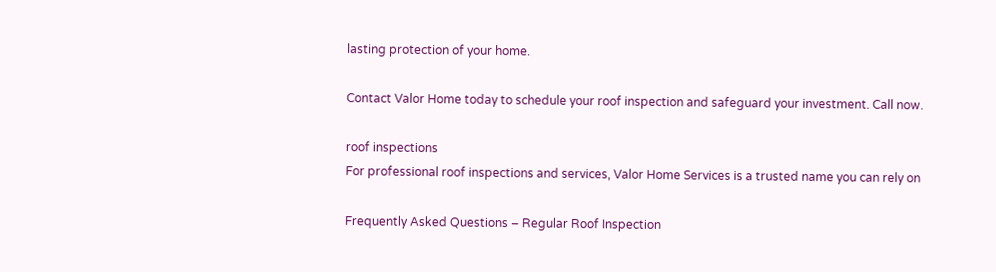lasting protection of your home.

Contact Valor Home today to schedule your roof inspection and safeguard your investment. Call now.

roof inspections
For professional roof inspections and services, Valor Home Services is a trusted name you can rely on

Frequently Asked Questions – Regular Roof Inspection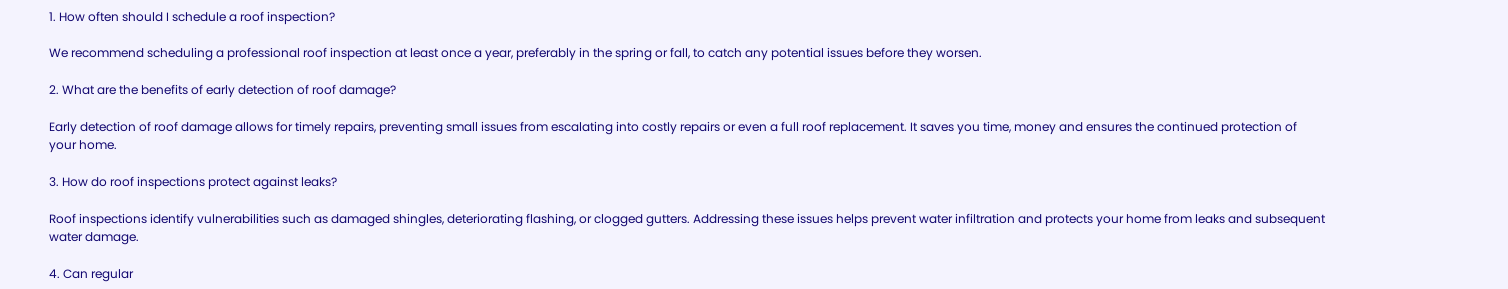1. How often should I schedule a roof inspection?

We recommend scheduling a professional roof inspection at least once a year, preferably in the spring or fall, to catch any potential issues before they worsen.

2. What are the benefits of early detection of roof damage?

Early detection of roof damage allows for timely repairs, preventing small issues from escalating into costly repairs or even a full roof replacement. It saves you time, money and ensures the continued protection of your home.

3. How do roof inspections protect against leaks?

Roof inspections identify vulnerabilities such as damaged shingles, deteriorating flashing, or clogged gutters. Addressing these issues helps prevent water infiltration and protects your home from leaks and subsequent water damage.

4. Can regular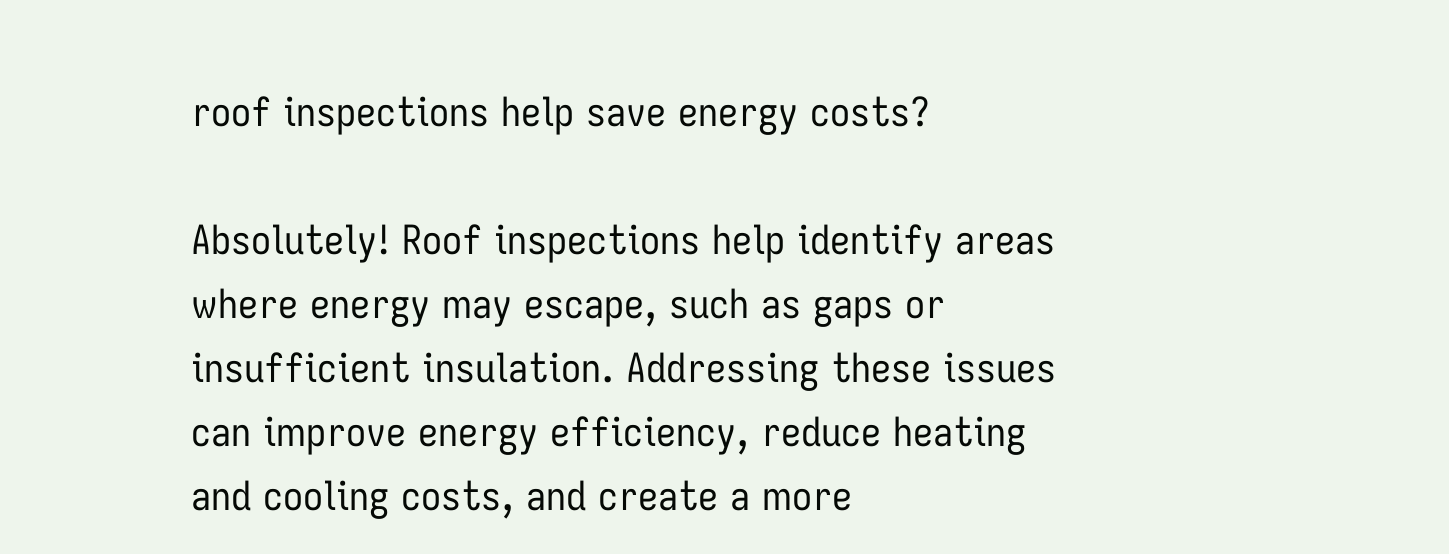roof inspections help save energy costs?

Absolutely! Roof inspections help identify areas where energy may escape, such as gaps or insufficient insulation. Addressing these issues can improve energy efficiency, reduce heating and cooling costs, and create a more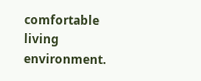comfortable living environment.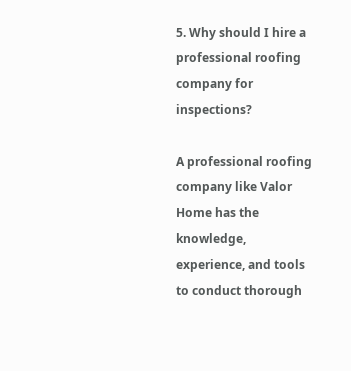5. Why should I hire a professional roofing company for inspections?

A professional roofing company like Valor Home has the knowledge, experience, and tools to conduct thorough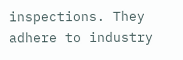inspections. They adhere to industry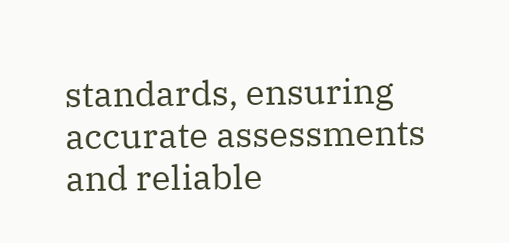standards, ensuring accurate assessments and reliable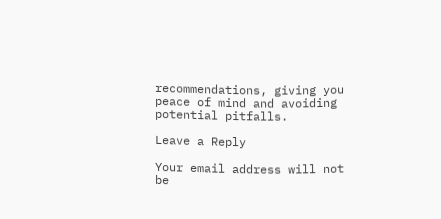recommendations, giving you peace of mind and avoiding potential pitfalls.

Leave a Reply

Your email address will not be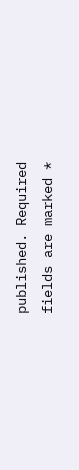published. Required fields are marked *